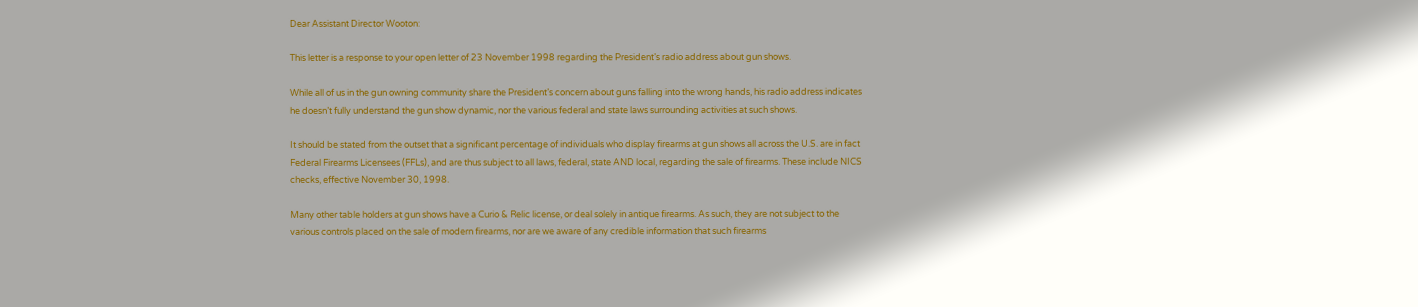Dear Assistant Director Wooton:

This letter is a response to your open letter of 23 November 1998 regarding the President’s radio address about gun shows.

While all of us in the gun owning community share the President’s concern about guns falling into the wrong hands, his radio address indicates he doesn’t fully understand the gun show dynamic, nor the various federal and state laws surrounding activities at such shows.

It should be stated from the outset that a significant percentage of individuals who display firearms at gun shows all across the U.S. are in fact Federal Firearms Licensees (FFLs), and are thus subject to all laws, federal, state AND local, regarding the sale of firearms. These include NICS checks, effective November 30, 1998.

Many other table holders at gun shows have a Curio & Relic license, or deal solely in antique firearms. As such, they are not subject to the various controls placed on the sale of modern firearms, nor are we aware of any credible information that such firearms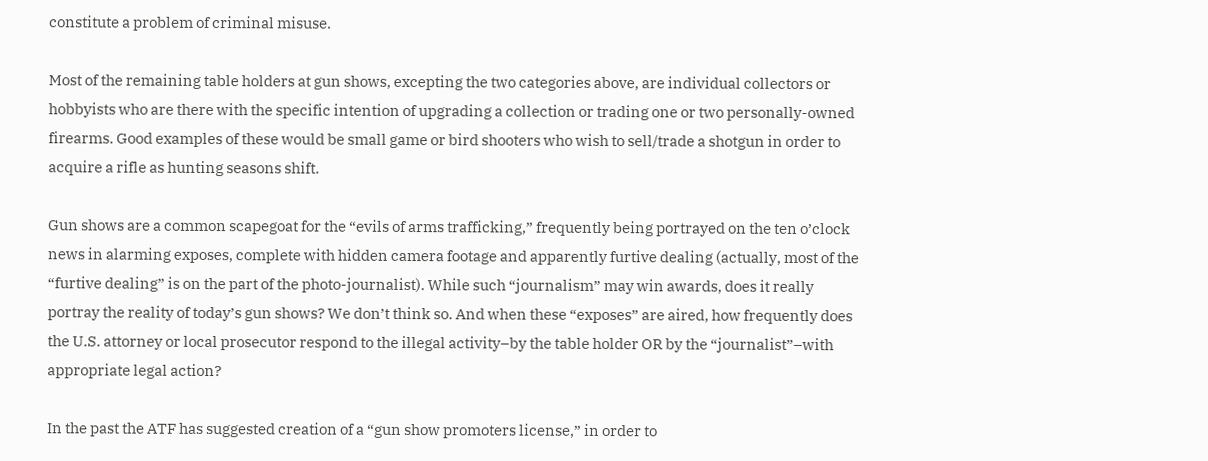constitute a problem of criminal misuse.

Most of the remaining table holders at gun shows, excepting the two categories above, are individual collectors or hobbyists who are there with the specific intention of upgrading a collection or trading one or two personally-owned firearms. Good examples of these would be small game or bird shooters who wish to sell/trade a shotgun in order to acquire a rifle as hunting seasons shift.

Gun shows are a common scapegoat for the “evils of arms trafficking,” frequently being portrayed on the ten o’clock news in alarming exposes, complete with hidden camera footage and apparently furtive dealing (actually, most of the “furtive dealing” is on the part of the photo-journalist). While such “journalism” may win awards, does it really portray the reality of today’s gun shows? We don’t think so. And when these “exposes” are aired, how frequently does the U.S. attorney or local prosecutor respond to the illegal activity–by the table holder OR by the “journalist”–with appropriate legal action?

In the past the ATF has suggested creation of a “gun show promoters license,” in order to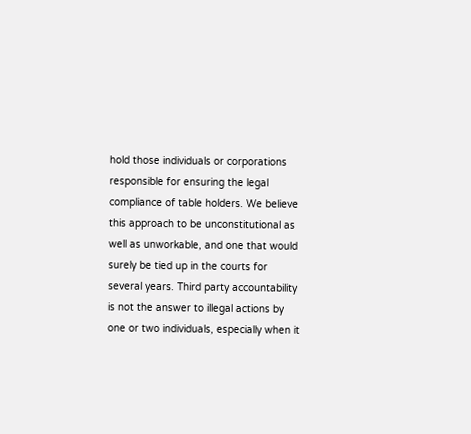hold those individuals or corporations responsible for ensuring the legal compliance of table holders. We believe this approach to be unconstitutional as well as unworkable, and one that would surely be tied up in the courts for several years. Third party accountability is not the answer to illegal actions by one or two individuals, especially when it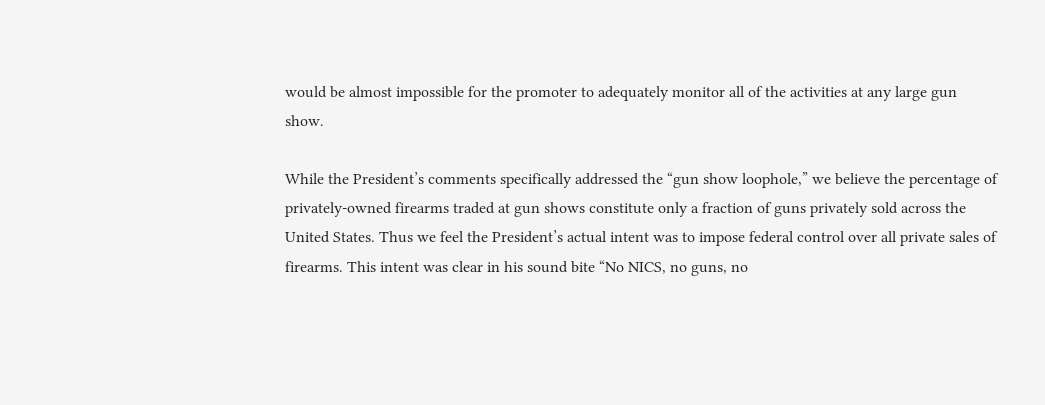would be almost impossible for the promoter to adequately monitor all of the activities at any large gun show.

While the President’s comments specifically addressed the “gun show loophole,” we believe the percentage of privately-owned firearms traded at gun shows constitute only a fraction of guns privately sold across the United States. Thus we feel the President’s actual intent was to impose federal control over all private sales of firearms. This intent was clear in his sound bite “No NICS, no guns, no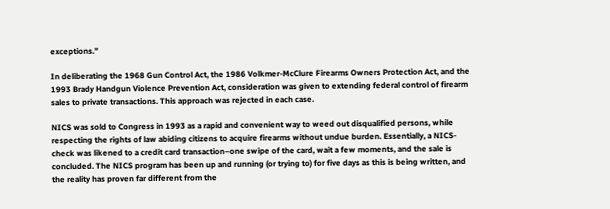exceptions.”

In deliberating the 1968 Gun Control Act, the 1986 Volkmer-McClure Firearms Owners Protection Act, and the 1993 Brady Handgun Violence Prevention Act, consideration was given to extending federal control of firearm sales to private transactions. This approach was rejected in each case.

NICS was sold to Congress in 1993 as a rapid and convenient way to weed out disqualified persons, while respecting the rights of law abiding citizens to acquire firearms without undue burden. Essentially, a NICS-check was likened to a credit card transaction–one swipe of the card, wait a few moments, and the sale is concluded. The NICS program has been up and running (or trying to) for five days as this is being written, and the reality has proven far different from the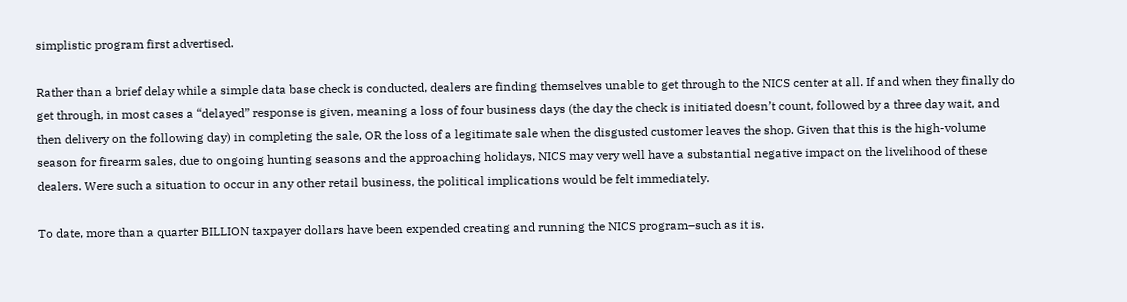simplistic program first advertised.

Rather than a brief delay while a simple data base check is conducted, dealers are finding themselves unable to get through to the NICS center at all. If and when they finally do get through, in most cases a “delayed” response is given, meaning a loss of four business days (the day the check is initiated doesn’t count, followed by a three day wait, and then delivery on the following day) in completing the sale, OR the loss of a legitimate sale when the disgusted customer leaves the shop. Given that this is the high-volume season for firearm sales, due to ongoing hunting seasons and the approaching holidays, NICS may very well have a substantial negative impact on the livelihood of these dealers. Were such a situation to occur in any other retail business, the political implications would be felt immediately.

To date, more than a quarter BILLION taxpayer dollars have been expended creating and running the NICS program–such as it is.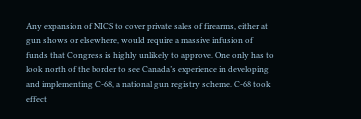Any expansion of NICS to cover private sales of firearms, either at gun shows or elsewhere, would require a massive infusion of funds that Congress is highly unlikely to approve. One only has to look north of the border to see Canada’s experience in developing and implementing C-68, a national gun registry scheme. C-68 took effect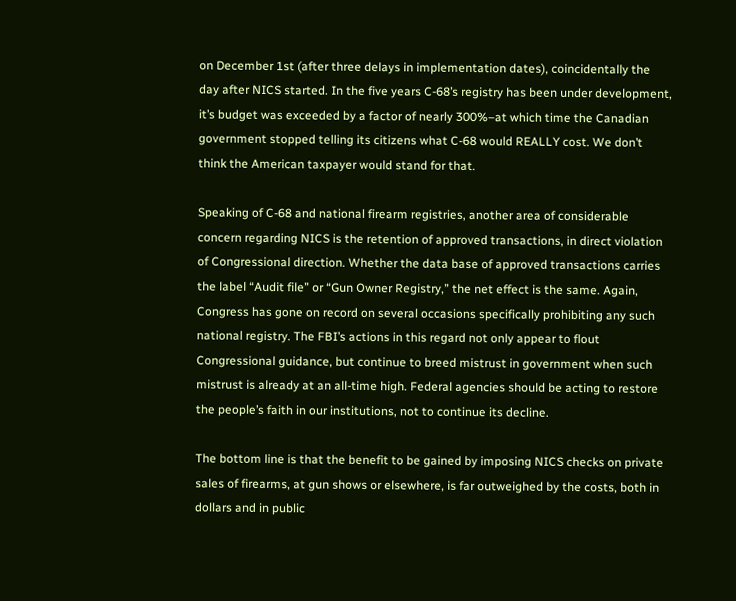on December 1st (after three delays in implementation dates), coincidentally the day after NICS started. In the five years C-68’s registry has been under development, it’s budget was exceeded by a factor of nearly 300%–at which time the Canadian government stopped telling its citizens what C-68 would REALLY cost. We don’t think the American taxpayer would stand for that.

Speaking of C-68 and national firearm registries, another area of considerable concern regarding NICS is the retention of approved transactions, in direct violation of Congressional direction. Whether the data base of approved transactions carries the label “Audit file” or “Gun Owner Registry,” the net effect is the same. Again, Congress has gone on record on several occasions specifically prohibiting any such national registry. The FBI’s actions in this regard not only appear to flout Congressional guidance, but continue to breed mistrust in government when such mistrust is already at an all-time high. Federal agencies should be acting to restore the people’s faith in our institutions, not to continue its decline.

The bottom line is that the benefit to be gained by imposing NICS checks on private sales of firearms, at gun shows or elsewhere, is far outweighed by the costs, both in dollars and in public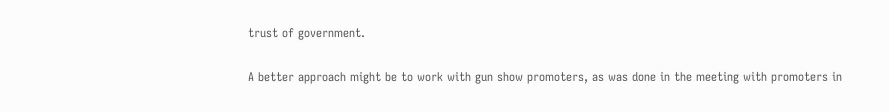trust of government.

A better approach might be to work with gun show promoters, as was done in the meeting with promoters in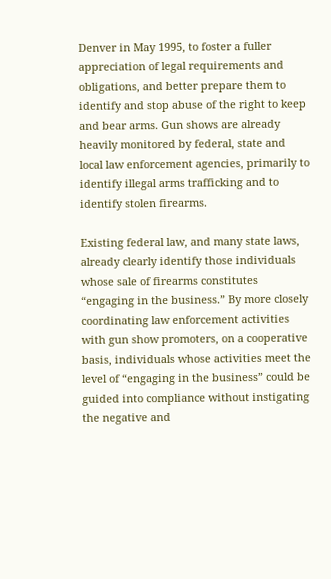Denver in May 1995, to foster a fuller appreciation of legal requirements and obligations, and better prepare them to identify and stop abuse of the right to keep and bear arms. Gun shows are already heavily monitored by federal, state and local law enforcement agencies, primarily to identify illegal arms trafficking and to identify stolen firearms.

Existing federal law, and many state laws, already clearly identify those individuals whose sale of firearms constitutes “engaging in the business.” By more closely coordinating law enforcement activities with gun show promoters, on a cooperative basis, individuals whose activities meet the level of “engaging in the business” could be guided into compliance without instigating the negative and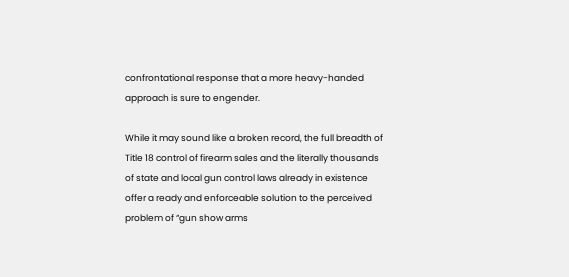confrontational response that a more heavy-handed approach is sure to engender.

While it may sound like a broken record, the full breadth of Title 18 control of firearm sales and the literally thousands of state and local gun control laws already in existence offer a ready and enforceable solution to the perceived problem of “gun show arms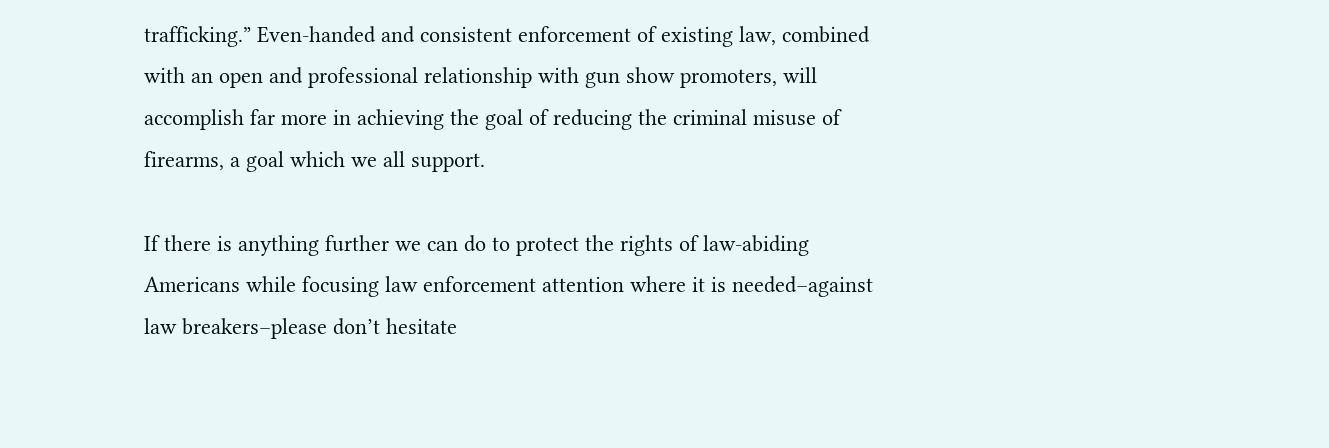trafficking.” Even-handed and consistent enforcement of existing law, combined with an open and professional relationship with gun show promoters, will accomplish far more in achieving the goal of reducing the criminal misuse of firearms, a goal which we all support.

If there is anything further we can do to protect the rights of law-abiding Americans while focusing law enforcement attention where it is needed–against law breakers–please don’t hesitate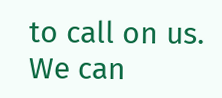to call on us. We can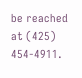be reached at (425) 454-4911.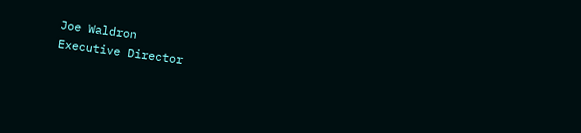Joe Waldron
Executive Director